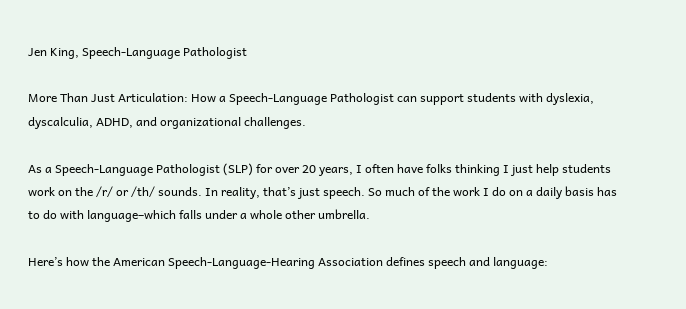Jen King, Speech-Language Pathologist

More Than Just Articulation: How a Speech-Language Pathologist can support students with dyslexia, dyscalculia, ADHD, and organizational challenges.

As a Speech-Language Pathologist (SLP) for over 20 years, I often have folks thinking I just help students work on the /r/ or /th/ sounds. In reality, that’s just speech. So much of the work I do on a daily basis has to do with language–which falls under a whole other umbrella.

Here’s how the American Speech-Language-Hearing Association defines speech and language: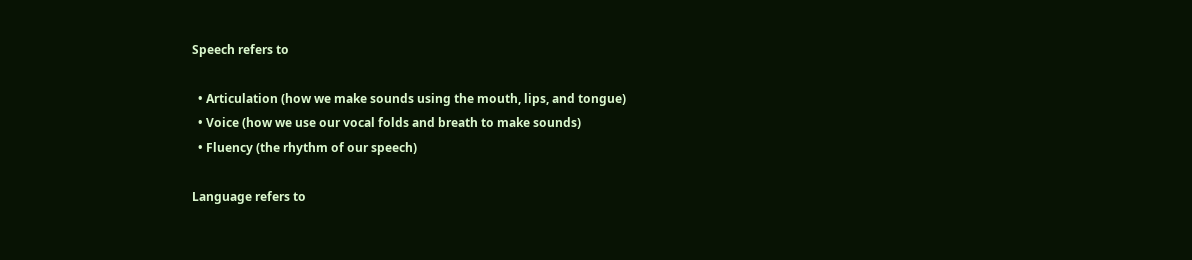Speech refers to

  • Articulation (how we make sounds using the mouth, lips, and tongue)
  • Voice (how we use our vocal folds and breath to make sounds)
  • Fluency (the rhythm of our speech)

Language refers to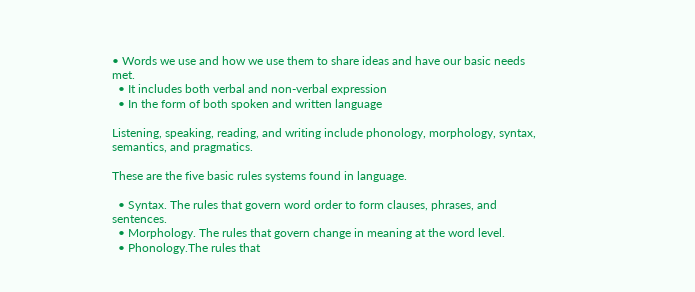• Words we use and how we use them to share ideas and have our basic needs met.
  • It includes both verbal and non-verbal expression
  • In the form of both spoken and written language

Listening, speaking, reading, and writing include phonology, morphology, syntax, semantics, and pragmatics.

These are the five basic rules systems found in language.

  • Syntax. The rules that govern word order to form clauses, phrases, and sentences.
  • Morphology. The rules that govern change in meaning at the word level.
  • Phonology.The rules that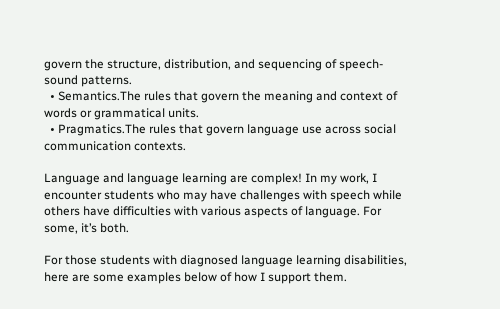govern the structure, distribution, and sequencing of speech-sound patterns.
  • Semantics.The rules that govern the meaning and context of words or grammatical units.
  • Pragmatics.The rules that govern language use across social communication contexts.

Language and language learning are complex! In my work, I encounter students who may have challenges with speech while others have difficulties with various aspects of language. For some, it’s both.

For those students with diagnosed language learning disabilities, here are some examples below of how I support them.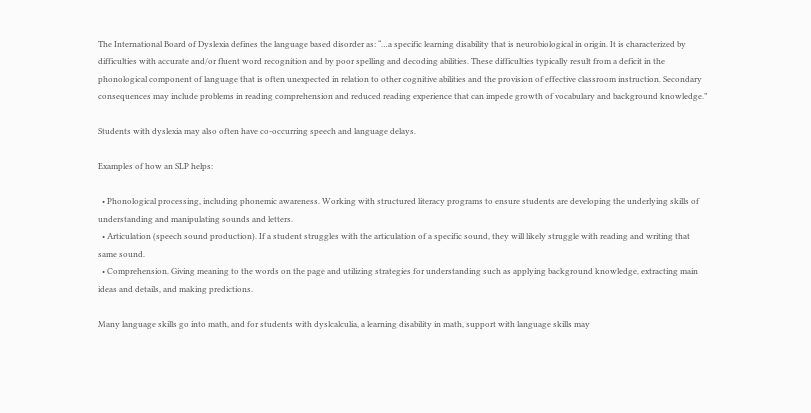The International Board of Dyslexia defines the language based disorder as: “…a specific learning disability that is neurobiological in origin. It is characterized by difficulties with accurate and/or fluent word recognition and by poor spelling and decoding abilities. These difficulties typically result from a deficit in the phonological component of language that is often unexpected in relation to other cognitive abilities and the provision of effective classroom instruction. Secondary consequences may include problems in reading comprehension and reduced reading experience that can impede growth of vocabulary and background knowledge.”

Students with dyslexia may also often have co-occurring speech and language delays.

Examples of how an SLP helps:

  • Phonological processing, including phonemic awareness. Working with structured literacy programs to ensure students are developing the underlying skills of understanding and manipulating sounds and letters.
  • Articulation (speech sound production). If a student struggles with the articulation of a specific sound, they will likely struggle with reading and writing that same sound.
  • Comprehension. Giving meaning to the words on the page and utilizing strategies for understanding such as applying background knowledge, extracting main ideas and details, and making predictions.

Many language skills go into math, and for students with dyslcalculia, a learning disability in math, support with language skills may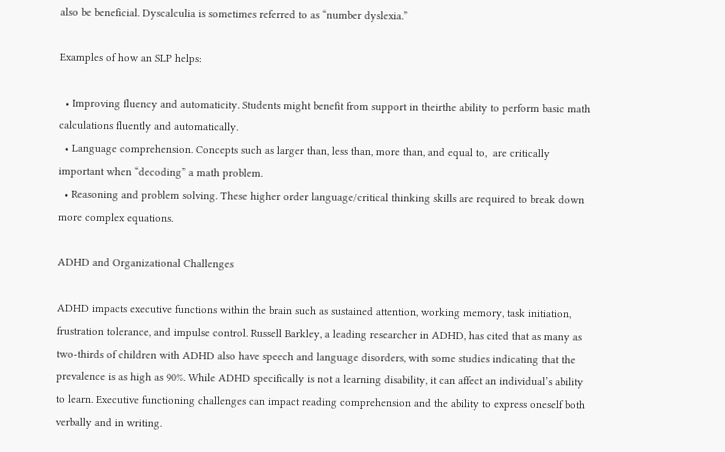also be beneficial. Dyscalculia is sometimes referred to as “number dyslexia.”

Examples of how an SLP helps:

  • Improving fluency and automaticity. Students might benefit from support in theirthe ability to perform basic math calculations fluently and automatically.
  • Language comprehension. Concepts such as larger than, less than, more than, and equal to,  are critically important when “decoding” a math problem.
  • Reasoning and problem solving. These higher order language/critical thinking skills are required to break down more complex equations.

ADHD and Organizational Challenges

ADHD impacts executive functions within the brain such as sustained attention, working memory, task initiation, frustration tolerance, and impulse control. Russell Barkley, a leading researcher in ADHD, has cited that as many as two-thirds of children with ADHD also have speech and language disorders, with some studies indicating that the prevalence is as high as 90%. While ADHD specifically is not a learning disability, it can affect an individual’s ability to learn. Executive functioning challenges can impact reading comprehension and the ability to express oneself both verbally and in writing.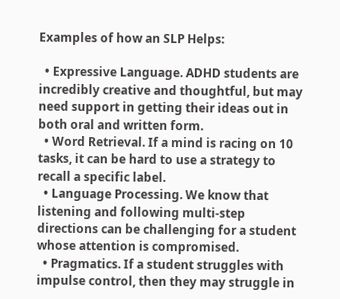Examples of how an SLP Helps:

  • Expressive Language. ADHD students are incredibly creative and thoughtful, but may need support in getting their ideas out in both oral and written form.
  • Word Retrieval. If a mind is racing on 10 tasks, it can be hard to use a strategy to recall a specific label.
  • Language Processing. We know that listening and following multi-step directions can be challenging for a student whose attention is compromised.
  • Pragmatics. If a student struggles with impulse control, then they may struggle in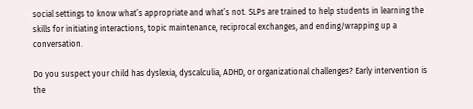social settings to know what’s appropriate and what’s not. SLPs are trained to help students in learning the skills for initiating interactions, topic maintenance, reciprocal exchanges, and ending/wrapping up a conversation.

Do you suspect your child has dyslexia, dyscalculia, ADHD, or organizational challenges? Early intervention is the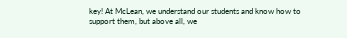key! At McLean, we understand our students and know how to support them, but above all, we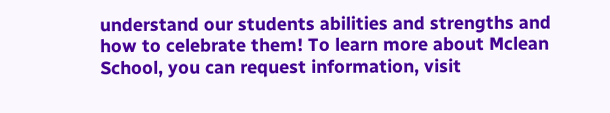understand our students abilities and strengths and how to celebrate them! To learn more about Mclean School, you can request information, visit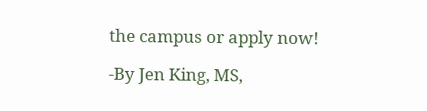the campus or apply now!

-By Jen King, MS,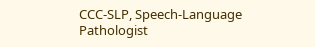CCC-SLP, Speech-Language Pathologist